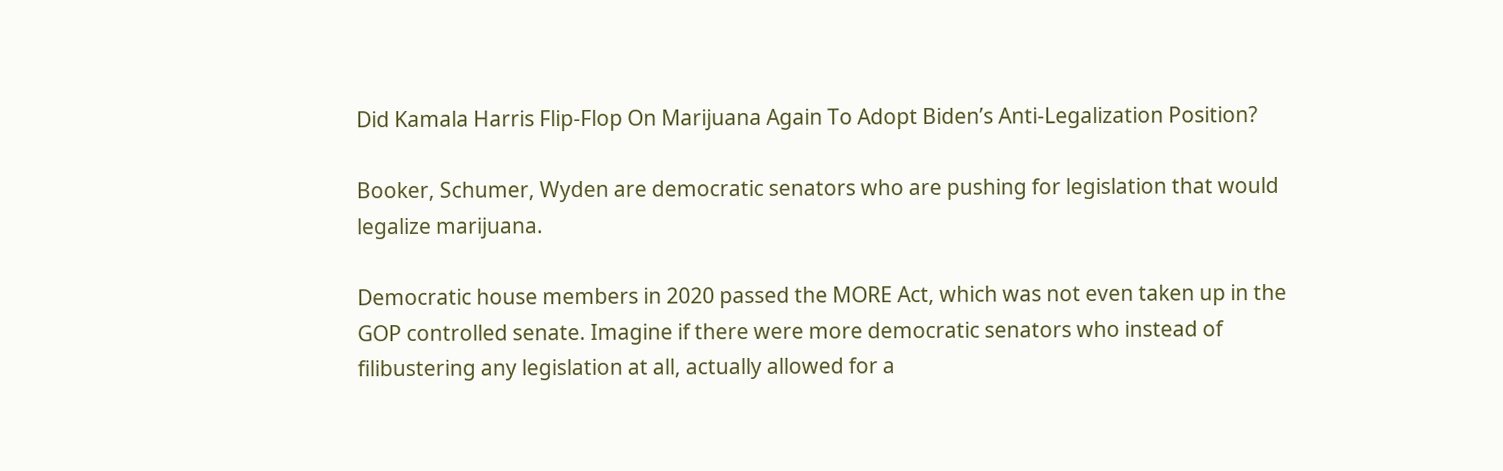Did Kamala Harris Flip-Flop On Marijuana Again To Adopt Biden’s Anti-Legalization Position?

Booker, Schumer, Wyden are democratic senators who are pushing for legislation that would legalize marijuana.

Democratic house members in 2020 passed the MORE Act, which was not even taken up in the GOP controlled senate. Imagine if there were more democratic senators who instead of filibustering any legislation at all, actually allowed for a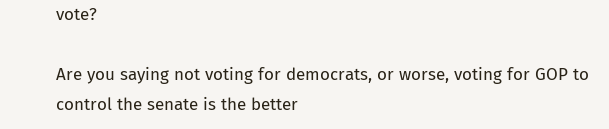vote?

Are you saying not voting for democrats, or worse, voting for GOP to control the senate is the better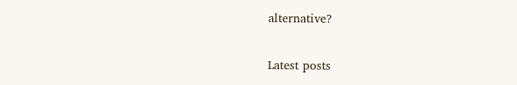alternative?

Latest posts